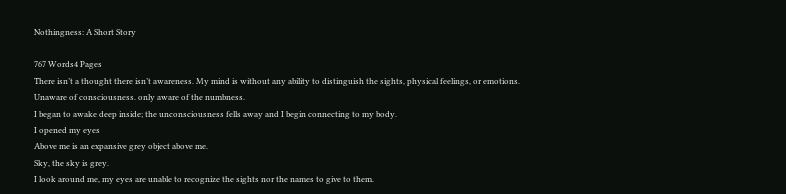Nothingness: A Short Story

767 Words4 Pages
There isn’t a thought there isn’t awareness. My mind is without any ability to distinguish the sights, physical feelings, or emotions.
Unaware of consciousness. only aware of the numbness.
I began to awake deep inside; the unconsciousness fells away and I begin connecting to my body.
I opened my eyes
Above me is an expansive grey object above me.
Sky, the sky is grey.
I look around me, my eyes are unable to recognize the sights nor the names to give to them.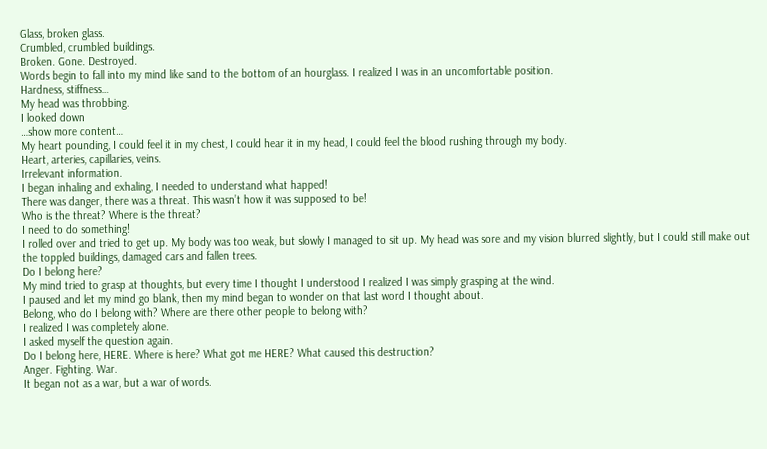Glass, broken glass.
Crumbled, crumbled buildings.
Broken. Gone. Destroyed.
Words begin to fall into my mind like sand to the bottom of an hourglass. I realized I was in an uncomfortable position.
Hardness, stiffness…
My head was throbbing.
I looked down
…show more content…
My heart pounding, I could feel it in my chest, I could hear it in my head, I could feel the blood rushing through my body.
Heart, arteries, capillaries, veins.
Irrelevant information.
I began inhaling and exhaling, I needed to understand what happed!
There was danger, there was a threat. This wasn’t how it was supposed to be!
Who is the threat? Where is the threat?
I need to do something!
I rolled over and tried to get up. My body was too weak, but slowly I managed to sit up. My head was sore and my vision blurred slightly, but I could still make out the toppled buildings, damaged cars and fallen trees.
Do I belong here?
My mind tried to grasp at thoughts, but every time I thought I understood I realized I was simply grasping at the wind.
I paused and let my mind go blank, then my mind began to wonder on that last word I thought about.
Belong, who do I belong with? Where are there other people to belong with?
I realized I was completely alone.
I asked myself the question again.
Do I belong here, HERE. Where is here? What got me HERE? What caused this destruction?
Anger. Fighting. War.
It began not as a war, but a war of words.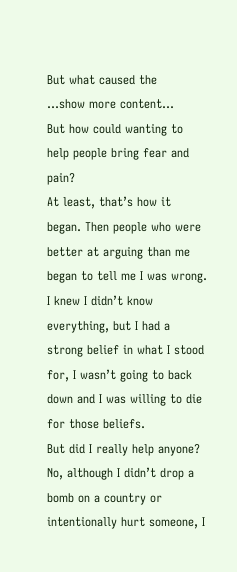But what caused the
…show more content…
But how could wanting to help people bring fear and pain?
At least, that’s how it began. Then people who were better at arguing than me began to tell me I was wrong. I knew I didn’t know everything, but I had a strong belief in what I stood for, I wasn’t going to back down and I was willing to die for those beliefs.
But did I really help anyone?
No, although I didn’t drop a bomb on a country or intentionally hurt someone, I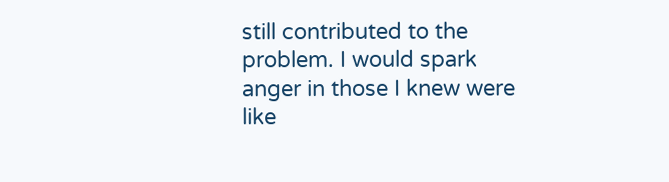still contributed to the problem. I would spark anger in those I knew were like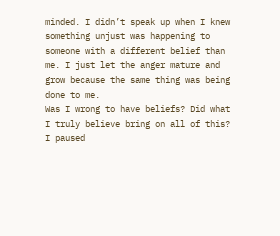minded. I didn’t speak up when I knew something unjust was happening to someone with a different belief than me. I just let the anger mature and grow because the same thing was being done to me.
Was I wrong to have beliefs? Did what I truly believe bring on all of this?
I paused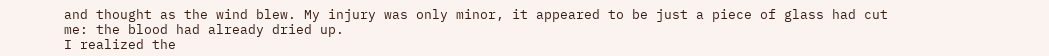and thought as the wind blew. My injury was only minor, it appeared to be just a piece of glass had cut me: the blood had already dried up.
I realized the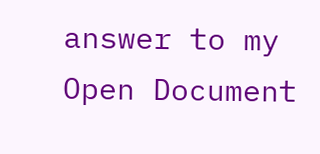answer to my
Open Document